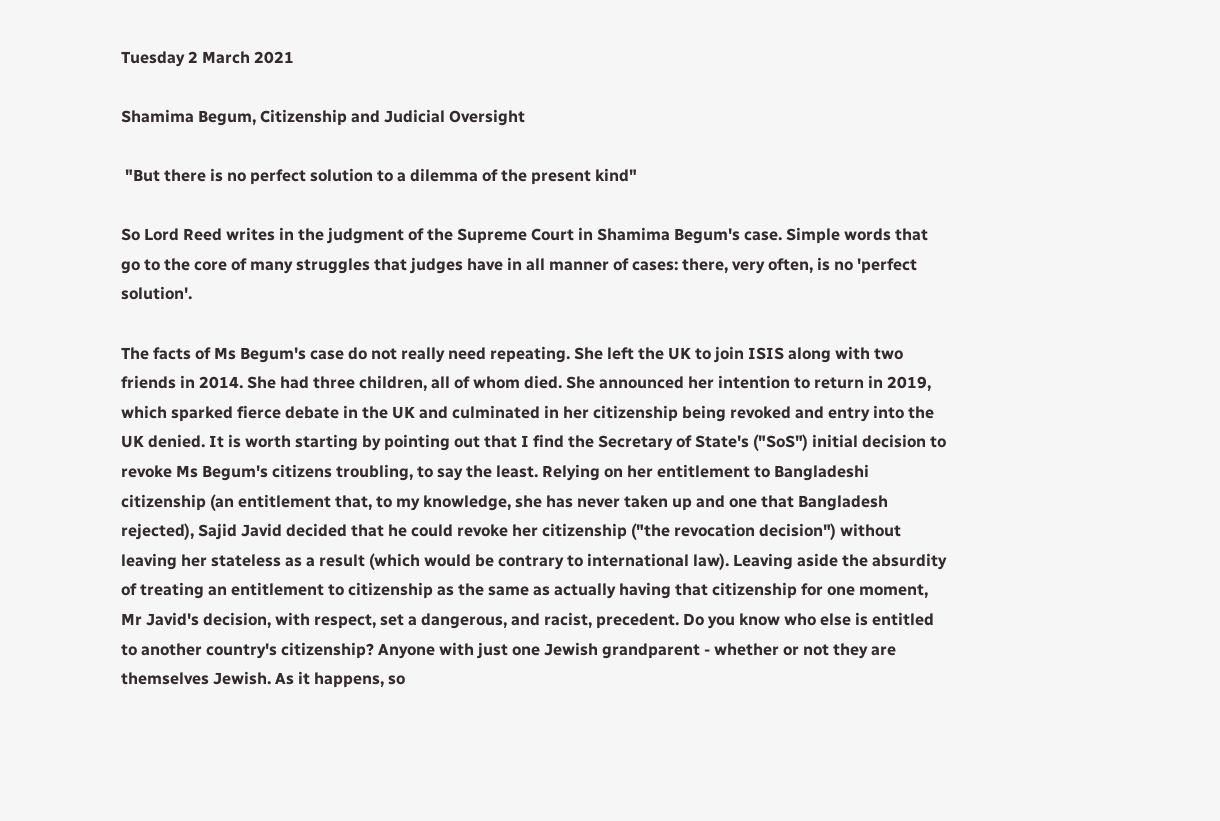Tuesday 2 March 2021

Shamima Begum, Citizenship and Judicial Oversight

 "But there is no perfect solution to a dilemma of the present kind"

So Lord Reed writes in the judgment of the Supreme Court in Shamima Begum's case. Simple words that go to the core of many struggles that judges have in all manner of cases: there, very often, is no 'perfect solution'.

The facts of Ms Begum's case do not really need repeating. She left the UK to join ISIS along with two friends in 2014. She had three children, all of whom died. She announced her intention to return in 2019, which sparked fierce debate in the UK and culminated in her citizenship being revoked and entry into the UK denied. It is worth starting by pointing out that I find the Secretary of State's ("SoS") initial decision to revoke Ms Begum's citizens troubling, to say the least. Relying on her entitlement to Bangladeshi citizenship (an entitlement that, to my knowledge, she has never taken up and one that Bangladesh rejected), Sajid Javid decided that he could revoke her citizenship ("the revocation decision") without leaving her stateless as a result (which would be contrary to international law). Leaving aside the absurdity of treating an entitlement to citizenship as the same as actually having that citizenship for one moment, Mr Javid's decision, with respect, set a dangerous, and racist, precedent. Do you know who else is entitled to another country's citizenship? Anyone with just one Jewish grandparent - whether or not they are themselves Jewish. As it happens, so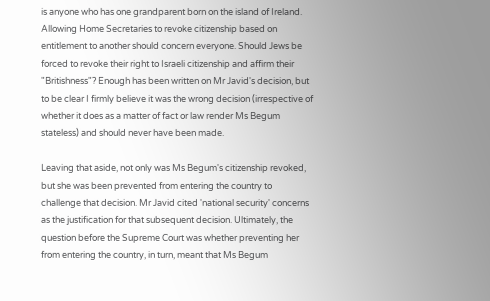is anyone who has one grandparent born on the island of Ireland. Allowing Home Secretaries to revoke citizenship based on entitlement to another should concern everyone. Should Jews be forced to revoke their right to Israeli citizenship and affirm their "Britishness"? Enough has been written on Mr Javid's decision, but to be clear I firmly believe it was the wrong decision (irrespective of whether it does as a matter of fact or law render Ms Begum stateless) and should never have been made.

Leaving that aside, not only was Ms Begum's citizenship revoked, but she was been prevented from entering the country to challenge that decision. Mr Javid cited 'national security' concerns as the justification for that subsequent decision. Ultimately, the question before the Supreme Court was whether preventing her from entering the country, in turn, meant that Ms Begum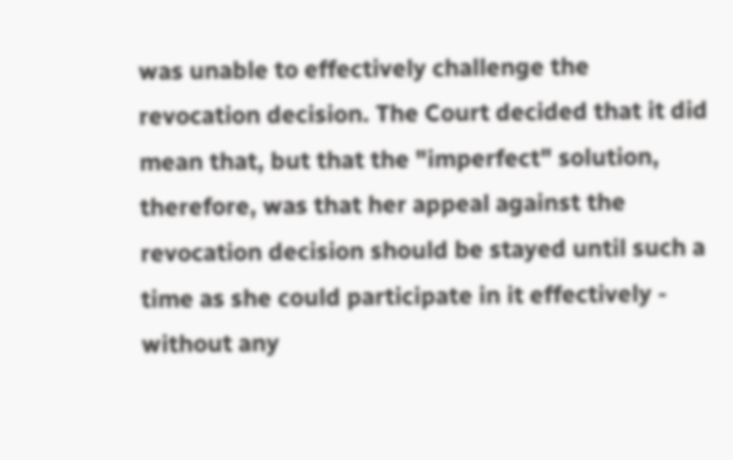was unable to effectively challenge the revocation decision. The Court decided that it did mean that, but that the "imperfect" solution, therefore, was that her appeal against the revocation decision should be stayed until such a time as she could participate in it effectively - without any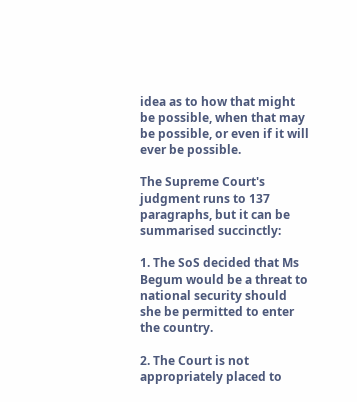idea as to how that might be possible, when that may be possible, or even if it will ever be possible.

The Supreme Court's judgment runs to 137 paragraphs, but it can be summarised succinctly:

1. The SoS decided that Ms Begum would be a threat to national security should she be permitted to enter the country.

2. The Court is not appropriately placed to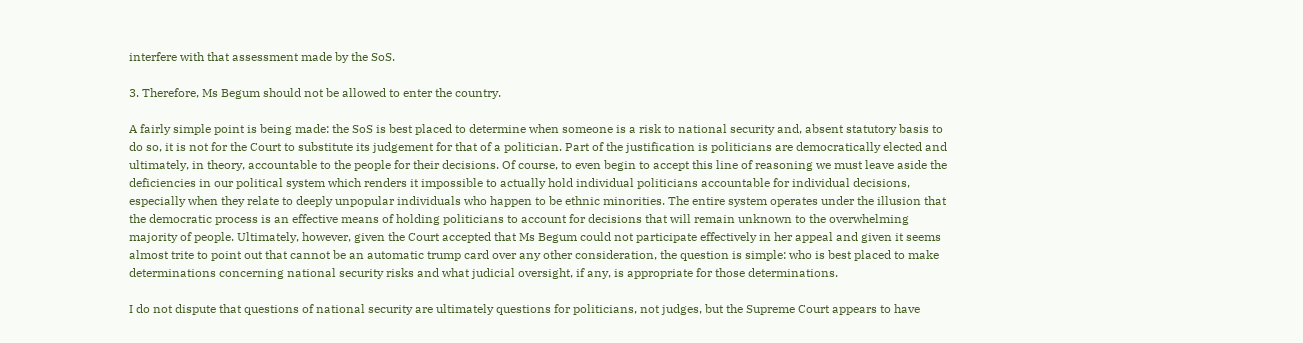interfere with that assessment made by the SoS.

3. Therefore, Ms Begum should not be allowed to enter the country.

A fairly simple point is being made: the SoS is best placed to determine when someone is a risk to national security and, absent statutory basis to do so, it is not for the Court to substitute its judgement for that of a politician. Part of the justification is politicians are democratically elected and ultimately, in theory, accountable to the people for their decisions. Of course, to even begin to accept this line of reasoning we must leave aside the deficiencies in our political system which renders it impossible to actually hold individual politicians accountable for individual decisions, especially when they relate to deeply unpopular individuals who happen to be ethnic minorities. The entire system operates under the illusion that the democratic process is an effective means of holding politicians to account for decisions that will remain unknown to the overwhelming majority of people. Ultimately, however, given the Court accepted that Ms Begum could not participate effectively in her appeal and given it seems almost trite to point out that cannot be an automatic trump card over any other consideration, the question is simple: who is best placed to make determinations concerning national security risks and what judicial oversight, if any, is appropriate for those determinations.

I do not dispute that questions of national security are ultimately questions for politicians, not judges, but the Supreme Court appears to have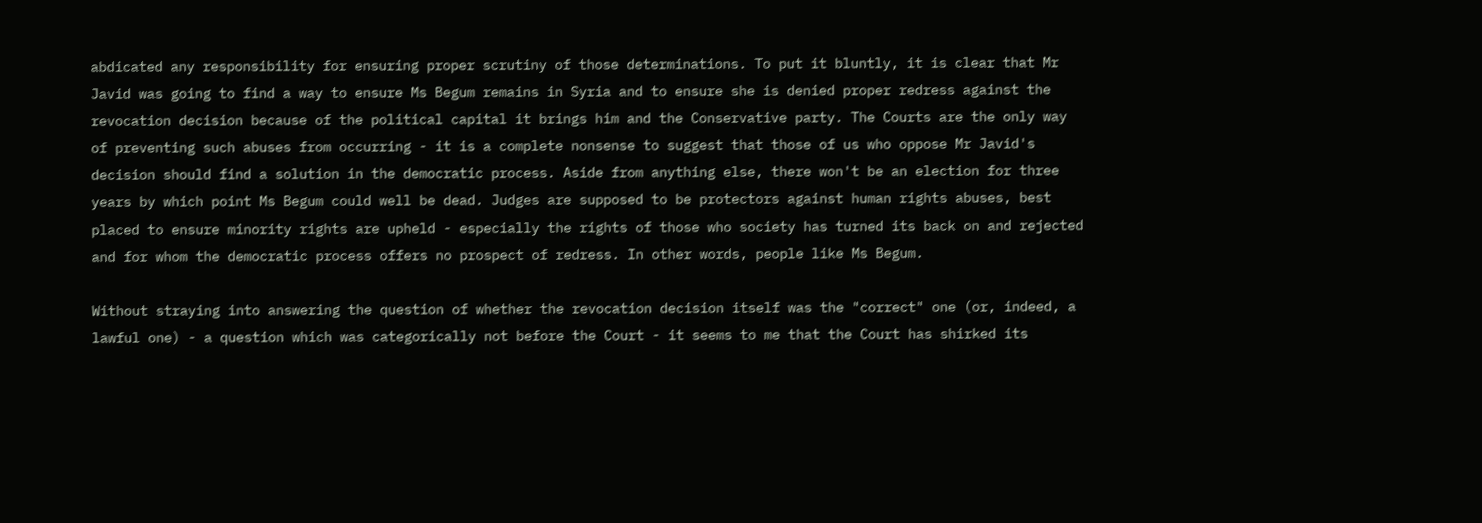abdicated any responsibility for ensuring proper scrutiny of those determinations. To put it bluntly, it is clear that Mr Javid was going to find a way to ensure Ms Begum remains in Syria and to ensure she is denied proper redress against the revocation decision because of the political capital it brings him and the Conservative party. The Courts are the only way of preventing such abuses from occurring - it is a complete nonsense to suggest that those of us who oppose Mr Javid's decision should find a solution in the democratic process. Aside from anything else, there won't be an election for three years by which point Ms Begum could well be dead. Judges are supposed to be protectors against human rights abuses, best placed to ensure minority rights are upheld - especially the rights of those who society has turned its back on and rejected and for whom the democratic process offers no prospect of redress. In other words, people like Ms Begum.

Without straying into answering the question of whether the revocation decision itself was the "correct" one (or, indeed, a lawful one) - a question which was categorically not before the Court - it seems to me that the Court has shirked its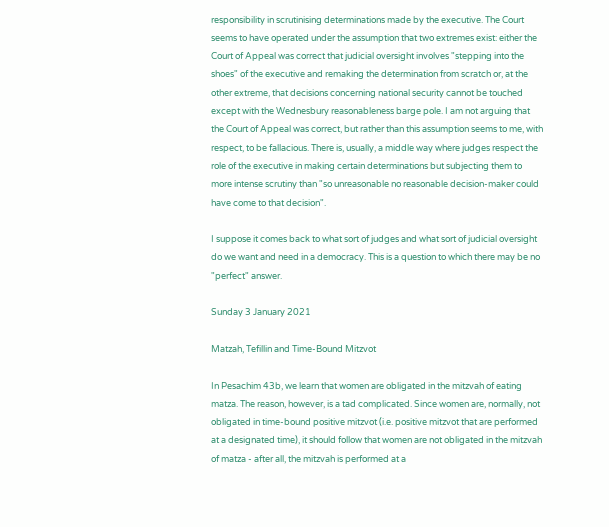responsibility in scrutinising determinations made by the executive. The Court seems to have operated under the assumption that two extremes exist: either the Court of Appeal was correct that judicial oversight involves "stepping into the shoes" of the executive and remaking the determination from scratch or, at the other extreme, that decisions concerning national security cannot be touched except with the Wednesbury reasonableness barge pole. I am not arguing that the Court of Appeal was correct, but rather than this assumption seems to me, with respect, to be fallacious. There is, usually, a middle way where judges respect the role of the executive in making certain determinations but subjecting them to more intense scrutiny than "so unreasonable no reasonable decision-maker could have come to that decision".

I suppose it comes back to what sort of judges and what sort of judicial oversight do we want and need in a democracy. This is a question to which there may be no "perfect" answer.

Sunday 3 January 2021

Matzah, Tefillin and Time-Bound Mitzvot

In Pesachim 43b, we learn that women are obligated in the mitzvah of eating matza. The reason, however, is a tad complicated. Since women are, normally, not obligated in time-bound positive mitzvot (i.e. positive mitzvot that are performed at a designated time), it should follow that women are not obligated in the mitzvah of matza - after all, the mitzvah is performed at a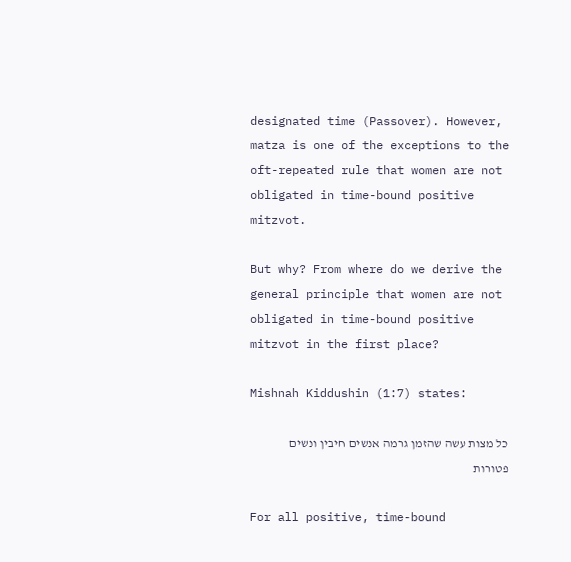designated time (Passover). However, matza is one of the exceptions to the oft-repeated rule that women are not obligated in time-bound positive mitzvot.

But why? From where do we derive the general principle that women are not obligated in time-bound positive mitzvot in the first place?

Mishnah Kiddushin (1:7) states:

כל מצות עשה שהזמן גרמה אנשים חיבין ונשים פטורות

For all positive, time-bound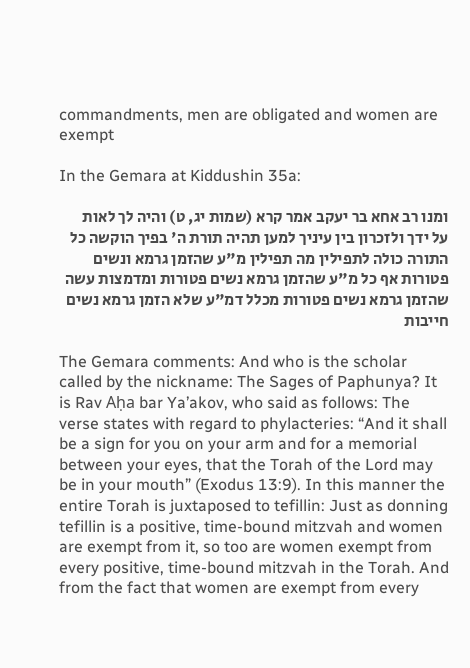commandments, men are obligated and women are exempt

In the Gemara at Kiddushin 35a:

ומנו רב אחא בר יעקב אמר קרא (שמות יג, ט) והיה לך לאות על ידך ולזכרון בין עיניך למען תהיה תורת ה' בפיך הוקשה כל התורה כולה לתפילין מה תפילין מ"ע שהזמן גרמא ונשים פטורות אף כל מ"ע שהזמן גרמא נשים פטורות ומדמצות עשה שהזמן גרמא נשים פטורות מכלל דמ"ע שלא הזמן גרמא נשים חייבות

The Gemara comments: And who is the scholar called by the nickname: The Sages of Paphunya? It is Rav Aḥa bar Ya’akov, who said as follows: The verse states with regard to phylacteries: “And it shall be a sign for you on your arm and for a memorial between your eyes, that the Torah of the Lord may be in your mouth” (Exodus 13:9). In this manner the entire Torah is juxtaposed to tefillin: Just as donning tefillin is a positive, time-bound mitzvah and women are exempt from it, so too are women exempt from every positive, time-bound mitzvah in the Torah. And from the fact that women are exempt from every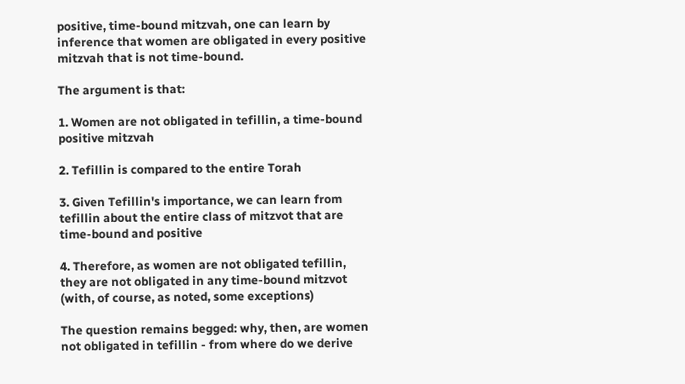positive, time-bound mitzvah, one can learn by inference that women are obligated in every positive mitzvah that is not time-bound.

The argument is that:

1. Women are not obligated in tefillin, a time-bound positive mitzvah

2. Tefillin is compared to the entire Torah

3. Given Tefillin's importance, we can learn from tefillin about the entire class of mitzvot that are time-bound and positive

4. Therefore, as women are not obligated tefillin, they are not obligated in any time-bound mitzvot (with, of course, as noted, some exceptions)

The question remains begged: why, then, are women not obligated in tefillin - from where do we derive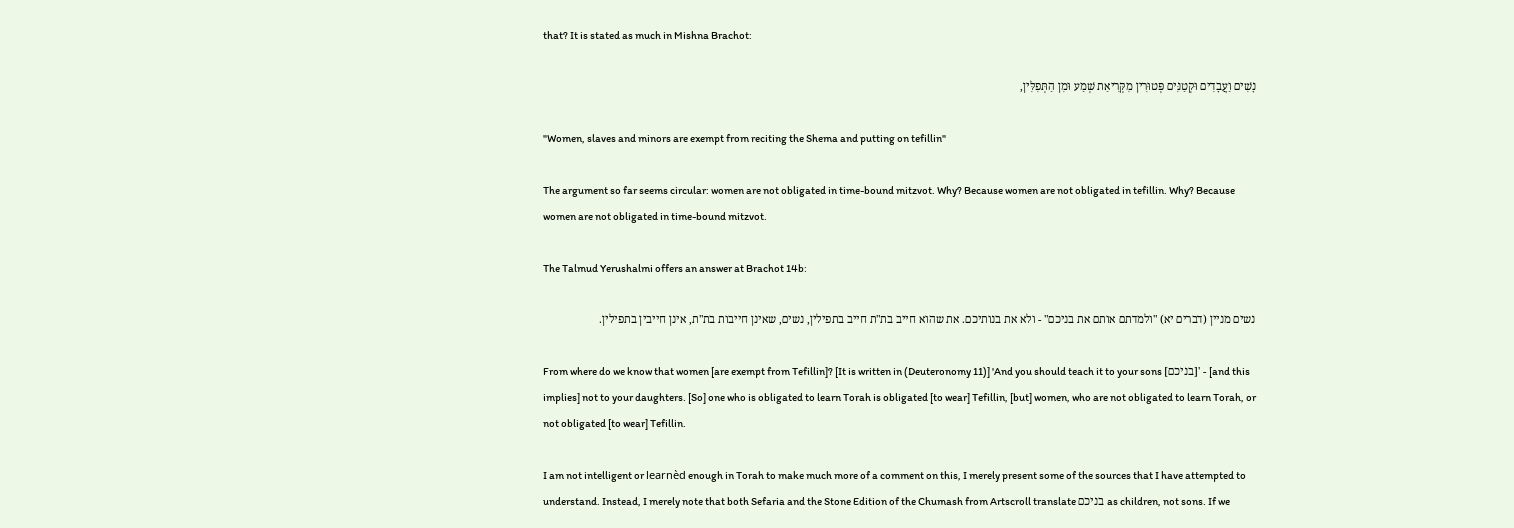that? It is stated as much in Mishna Brachot:

נָשִׁים וַעֲבָדִים וּקְטַנִּים פְּטוּרִין מִקְּרִיאַת שְׁמַע וּמִן הַתְּפִלִּין,

"Women, slaves and minors are exempt from reciting the Shema and putting on tefillin"

The argument so far seems circular: women are not obligated in time-bound mitzvot. Why? Because women are not obligated in tefillin. Why? Because women are not obligated in time-bound mitzvot.

The Talmud Yerushalmi offers an answer at Brachot 14b:

נשים מניין (דברים יא) "ולמדתם אותם את בניכם" - ולא את בנותיכם. את שהוא חייב בת"ת חייב בתפילין, נשים, שאינן חייבות בת"ת, אינן חייבין בתפילין.

From where do we know that women [are exempt from Tefillin]? [It is written in (Deuteronomy 11)] 'And you should teach it to your sons [בניכם]' - [and this implies] not to your daughters. [So] one who is obligated to learn Torah is obligated [to wear] Tefillin, [but] women, who are not obligated to learn Torah, or not obligated [to wear] Tefillin.

I am not intelligent or learnèd enough in Torah to make much more of a comment on this, I merely present some of the sources that I have attempted to understand. Instead, I merely note that both Sefaria and the Stone Edition of the Chumash from Artscroll translate בניכם as children, not sons. If we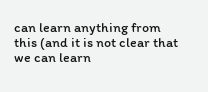can learn anything from this (and it is not clear that we can learn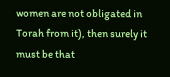women are not obligated in Torah from it), then surely it must be that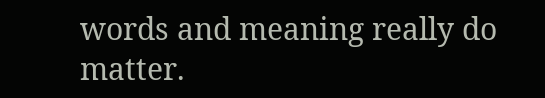words and meaning really do matter.